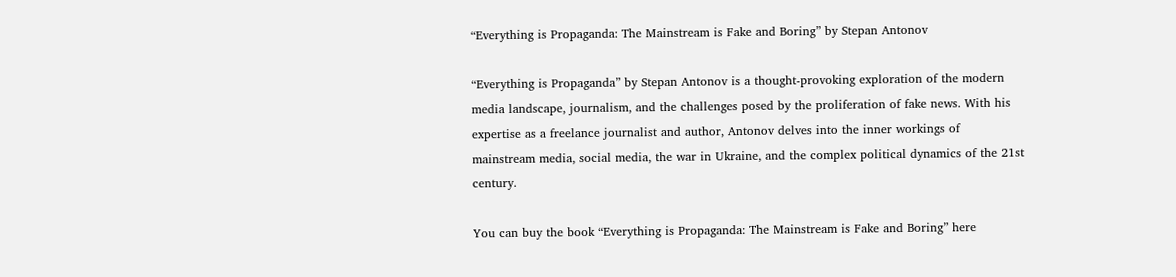“Everything is Propaganda: The Mainstream is Fake and Boring” by Stepan Antonov

“Everything is Propaganda” by Stepan Antonov is a thought-provoking exploration of the modern media landscape, journalism, and the challenges posed by the proliferation of fake news. With his expertise as a freelance journalist and author, Antonov delves into the inner workings of mainstream media, social media, the war in Ukraine, and the complex political dynamics of the 21st century.

You can buy the book “Everything is Propaganda: The Mainstream is Fake and Boring” here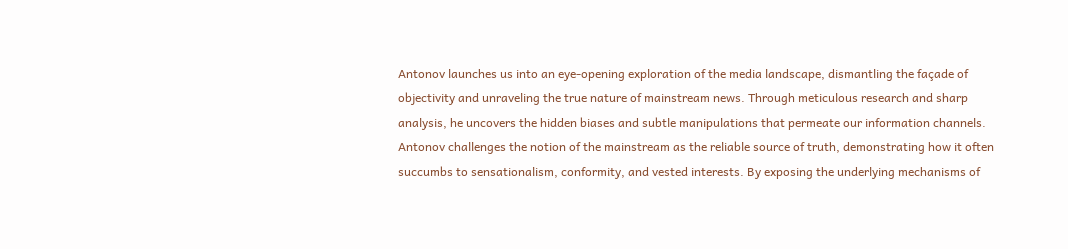Antonov launches us into an eye-opening exploration of the media landscape, dismantling the façade of objectivity and unraveling the true nature of mainstream news. Through meticulous research and sharp analysis, he uncovers the hidden biases and subtle manipulations that permeate our information channels. Antonov challenges the notion of the mainstream as the reliable source of truth, demonstrating how it often succumbs to sensationalism, conformity, and vested interests. By exposing the underlying mechanisms of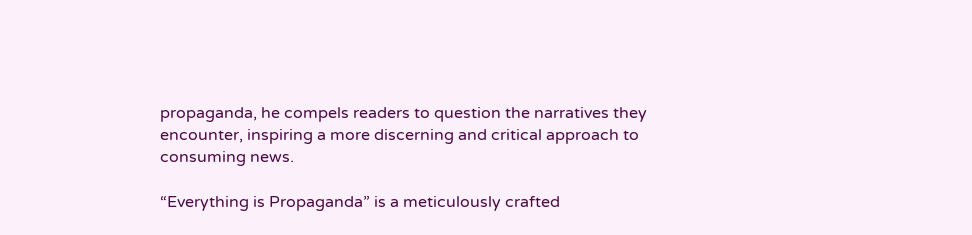propaganda, he compels readers to question the narratives they encounter, inspiring a more discerning and critical approach to consuming news.

“Everything is Propaganda” is a meticulously crafted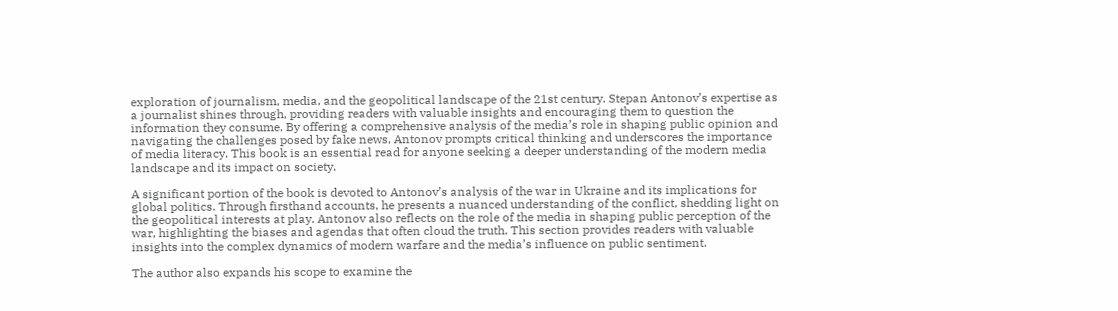exploration of journalism, media, and the geopolitical landscape of the 21st century. Stepan Antonov’s expertise as a journalist shines through, providing readers with valuable insights and encouraging them to question the information they consume. By offering a comprehensive analysis of the media’s role in shaping public opinion and navigating the challenges posed by fake news, Antonov prompts critical thinking and underscores the importance of media literacy. This book is an essential read for anyone seeking a deeper understanding of the modern media landscape and its impact on society.

A significant portion of the book is devoted to Antonov’s analysis of the war in Ukraine and its implications for global politics. Through firsthand accounts, he presents a nuanced understanding of the conflict, shedding light on the geopolitical interests at play. Antonov also reflects on the role of the media in shaping public perception of the war, highlighting the biases and agendas that often cloud the truth. This section provides readers with valuable insights into the complex dynamics of modern warfare and the media’s influence on public sentiment.

The author also expands his scope to examine the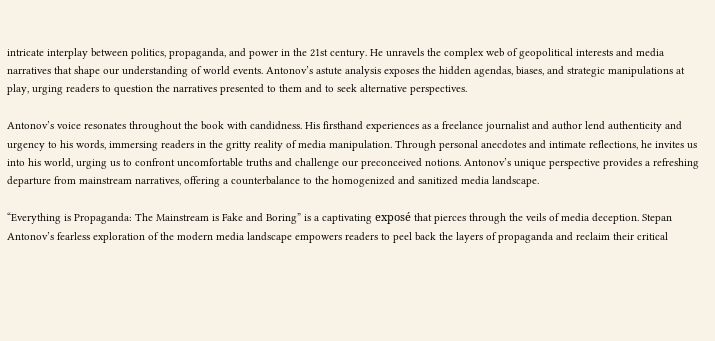intricate interplay between politics, propaganda, and power in the 21st century. He unravels the complex web of geopolitical interests and media narratives that shape our understanding of world events. Antonov’s astute analysis exposes the hidden agendas, biases, and strategic manipulations at play, urging readers to question the narratives presented to them and to seek alternative perspectives.

Antonov’s voice resonates throughout the book with candidness. His firsthand experiences as a freelance journalist and author lend authenticity and urgency to his words, immersing readers in the gritty reality of media manipulation. Through personal anecdotes and intimate reflections, he invites us into his world, urging us to confront uncomfortable truths and challenge our preconceived notions. Antonov’s unique perspective provides a refreshing departure from mainstream narratives, offering a counterbalance to the homogenized and sanitized media landscape.

“Everything is Propaganda: The Mainstream is Fake and Boring” is a captivating exposé that pierces through the veils of media deception. Stepan Antonov’s fearless exploration of the modern media landscape empowers readers to peel back the layers of propaganda and reclaim their critical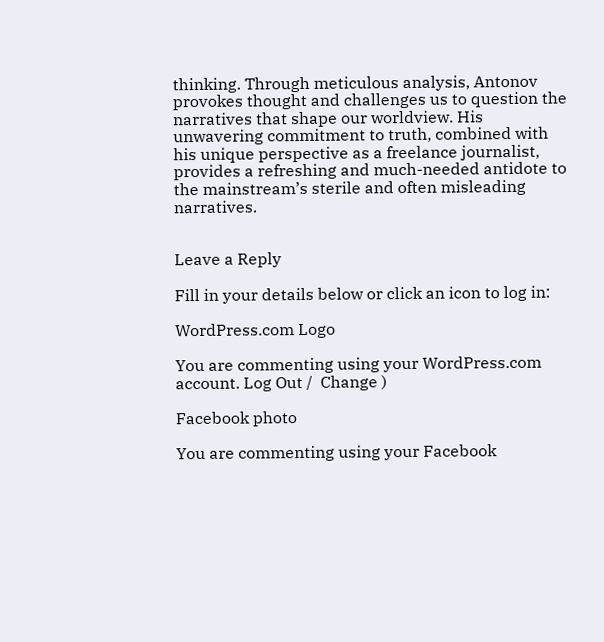thinking. Through meticulous analysis, Antonov provokes thought and challenges us to question the narratives that shape our worldview. His unwavering commitment to truth, combined with his unique perspective as a freelance journalist, provides a refreshing and much-needed antidote to the mainstream’s sterile and often misleading narratives.


Leave a Reply

Fill in your details below or click an icon to log in:

WordPress.com Logo

You are commenting using your WordPress.com account. Log Out /  Change )

Facebook photo

You are commenting using your Facebook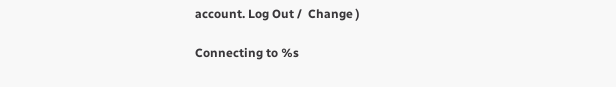account. Log Out /  Change )

Connecting to %s